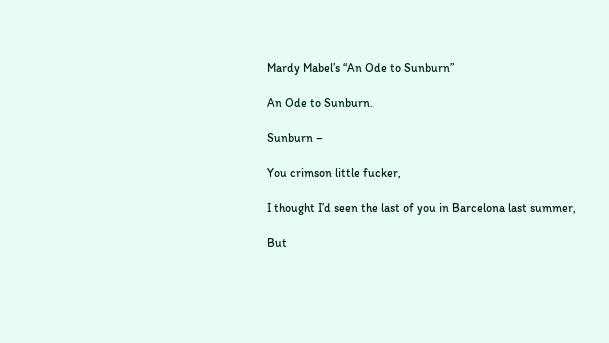Mardy Mabel’s “An Ode to Sunburn”

An Ode to Sunburn.

Sunburn –

You crimson little fucker,

I thought I’d seen the last of you in Barcelona last summer,

But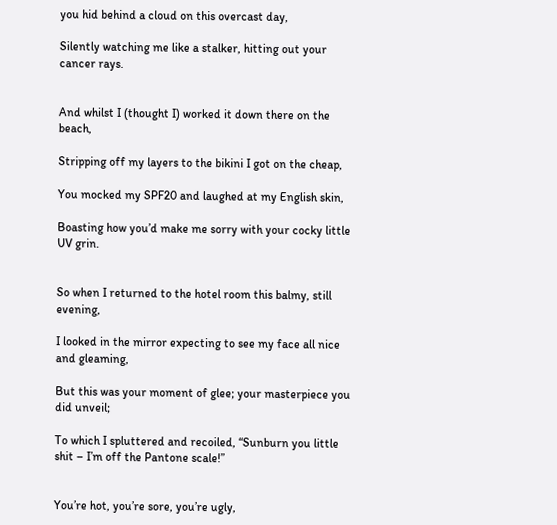you hid behind a cloud on this overcast day,

Silently watching me like a stalker, hitting out your cancer rays.


And whilst I (thought I) worked it down there on the beach,

Stripping off my layers to the bikini I got on the cheap,

You mocked my SPF20 and laughed at my English skin,

Boasting how you’d make me sorry with your cocky little UV grin.


So when I returned to the hotel room this balmy, still evening,

I looked in the mirror expecting to see my face all nice and gleaming,

But this was your moment of glee; your masterpiece you did unveil;

To which I spluttered and recoiled, “Sunburn you little shit – I’m off the Pantone scale!”


You’re hot, you’re sore, you’re ugly,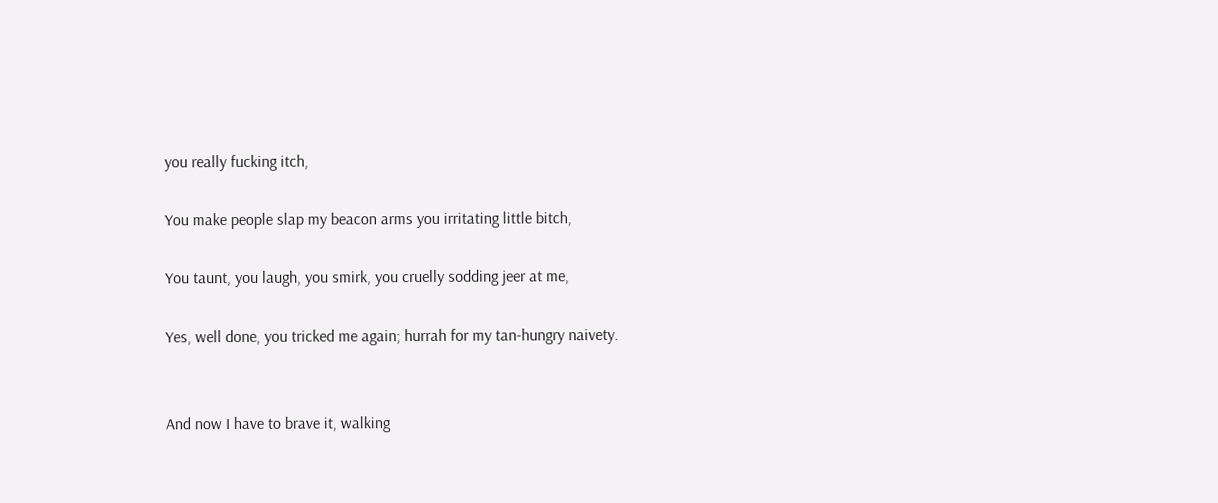you really fucking itch,

You make people slap my beacon arms you irritating little bitch,

You taunt, you laugh, you smirk, you cruelly sodding jeer at me,

Yes, well done, you tricked me again; hurrah for my tan-hungry naivety.


And now I have to brave it, walking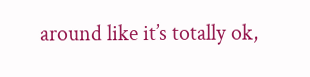around like it’s totally ok,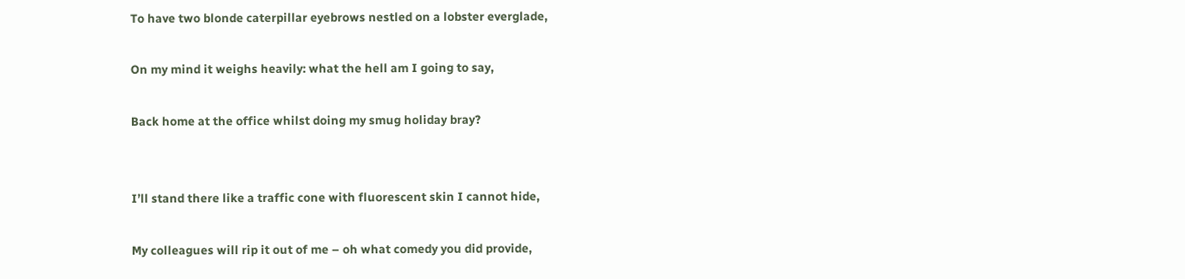To have two blonde caterpillar eyebrows nestled on a lobster everglade,

On my mind it weighs heavily: what the hell am I going to say,

Back home at the office whilst doing my smug holiday bray?


I’ll stand there like a traffic cone with fluorescent skin I cannot hide,

My colleagues will rip it out of me – oh what comedy you did provide,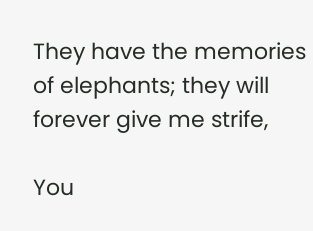They have the memories of elephants; they will forever give me strife,

You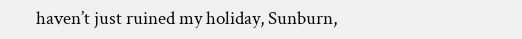haven’t just ruined my holiday, Sunburn,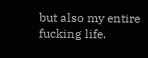but also my entire fucking life.